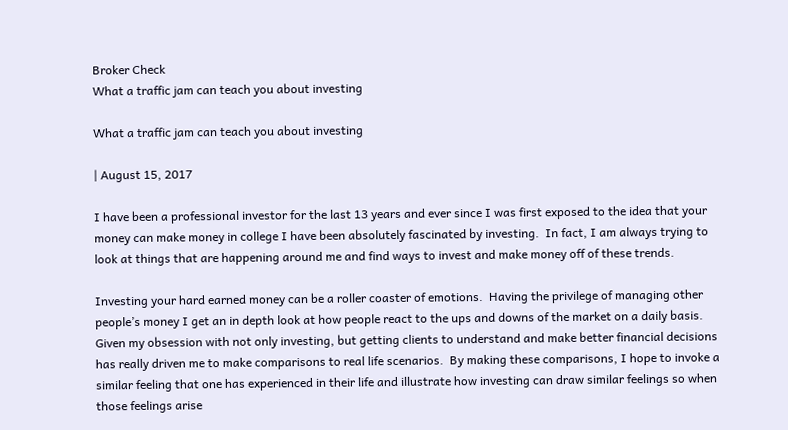Broker Check
What a traffic jam can teach you about investing

What a traffic jam can teach you about investing

| August 15, 2017

I have been a professional investor for the last 13 years and ever since I was first exposed to the idea that your money can make money in college I have been absolutely fascinated by investing.  In fact, I am always trying to look at things that are happening around me and find ways to invest and make money off of these trends.

Investing your hard earned money can be a roller coaster of emotions.  Having the privilege of managing other people’s money I get an in depth look at how people react to the ups and downs of the market on a daily basis.  Given my obsession with not only investing, but getting clients to understand and make better financial decisions has really driven me to make comparisons to real life scenarios.  By making these comparisons, I hope to invoke a similar feeling that one has experienced in their life and illustrate how investing can draw similar feelings so when those feelings arise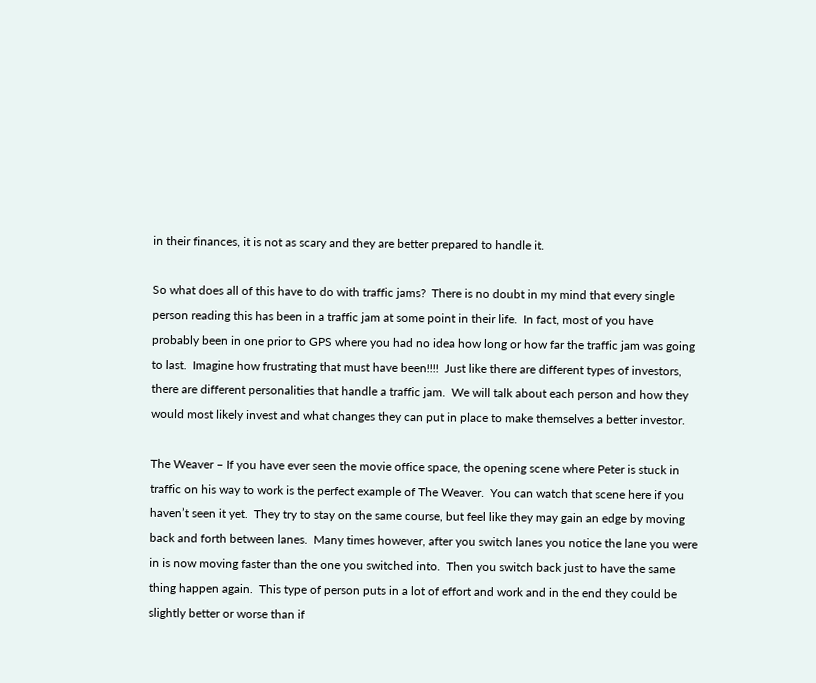in their finances, it is not as scary and they are better prepared to handle it.

So what does all of this have to do with traffic jams?  There is no doubt in my mind that every single person reading this has been in a traffic jam at some point in their life.  In fact, most of you have probably been in one prior to GPS where you had no idea how long or how far the traffic jam was going to last.  Imagine how frustrating that must have been!!!!  Just like there are different types of investors, there are different personalities that handle a traffic jam.  We will talk about each person and how they would most likely invest and what changes they can put in place to make themselves a better investor.

The Weaver – If you have ever seen the movie office space, the opening scene where Peter is stuck in traffic on his way to work is the perfect example of The Weaver.  You can watch that scene here if you haven’t seen it yet.  They try to stay on the same course, but feel like they may gain an edge by moving back and forth between lanes.  Many times however, after you switch lanes you notice the lane you were in is now moving faster than the one you switched into.  Then you switch back just to have the same thing happen again.  This type of person puts in a lot of effort and work and in the end they could be slightly better or worse than if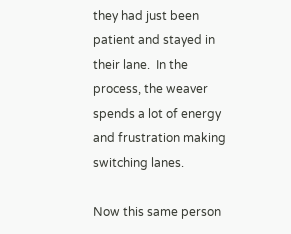they had just been patient and stayed in their lane.  In the process, the weaver spends a lot of energy and frustration making switching lanes.

Now this same person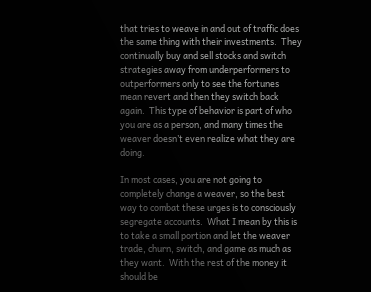that tries to weave in and out of traffic does the same thing with their investments.  They continually buy and sell stocks and switch strategies away from underperformers to outperformers only to see the fortunes mean revert and then they switch back again.  This type of behavior is part of who you are as a person, and many times the weaver doesn’t even realize what they are doing.

In most cases, you are not going to completely change a weaver, so the best way to combat these urges is to consciously segregate accounts.  What I mean by this is to take a small portion and let the weaver trade, churn, switch, and game as much as they want.  With the rest of the money it should be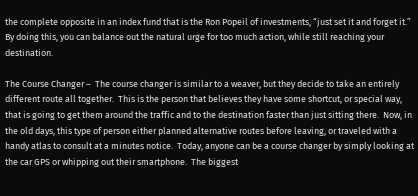the complete opposite in an index fund that is the Ron Popeil of investments, “just set it and forget it.”  By doing this, you can balance out the natural urge for too much action, while still reaching your destination.

The Course Changer –  The course changer is similar to a weaver, but they decide to take an entirely different route all together.  This is the person that believes they have some shortcut, or special way, that is going to get them around the traffic and to the destination faster than just sitting there.  Now, in the old days, this type of person either planned alternative routes before leaving, or traveled with a handy atlas to consult at a minutes notice.  Today, anyone can be a course changer by simply looking at the car GPS or whipping out their smartphone.  The biggest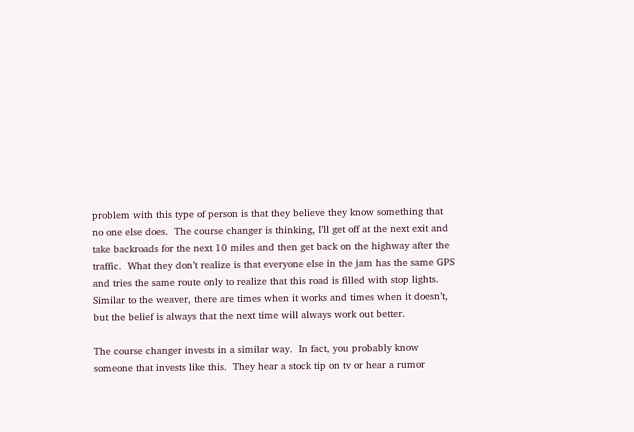problem with this type of person is that they believe they know something that no one else does.  The course changer is thinking, I’ll get off at the next exit and take backroads for the next 10 miles and then get back on the highway after the traffic.  What they don’t realize is that everyone else in the jam has the same GPS and tries the same route only to realize that this road is filled with stop lights.  Similar to the weaver, there are times when it works and times when it doesn’t, but the belief is always that the next time will always work out better.

The course changer invests in a similar way.  In fact, you probably know someone that invests like this.  They hear a stock tip on tv or hear a rumor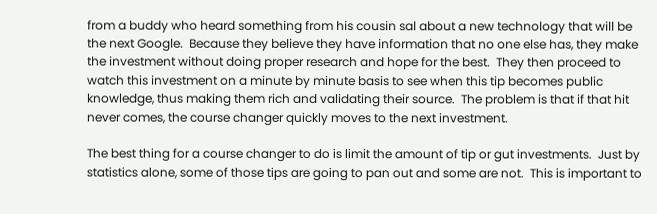from a buddy who heard something from his cousin sal about a new technology that will be the next Google.  Because they believe they have information that no one else has, they make the investment without doing proper research and hope for the best.  They then proceed to watch this investment on a minute by minute basis to see when this tip becomes public knowledge, thus making them rich and validating their source.  The problem is that if that hit never comes, the course changer quickly moves to the next investment.

The best thing for a course changer to do is limit the amount of tip or gut investments.  Just by statistics alone, some of those tips are going to pan out and some are not.  This is important to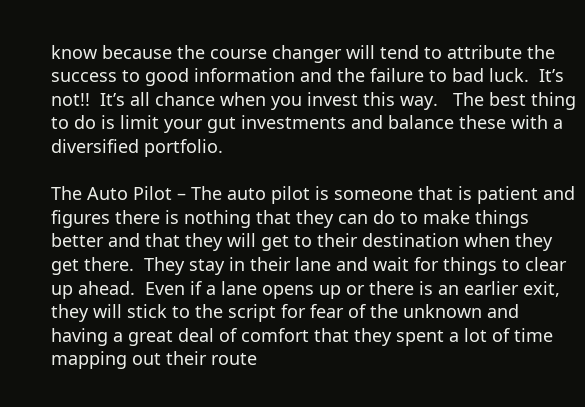know because the course changer will tend to attribute the success to good information and the failure to bad luck.  It’s not!!  It’s all chance when you invest this way.   The best thing to do is limit your gut investments and balance these with a diversified portfolio.

The Auto Pilot – The auto pilot is someone that is patient and figures there is nothing that they can do to make things better and that they will get to their destination when they get there.  They stay in their lane and wait for things to clear up ahead.  Even if a lane opens up or there is an earlier exit, they will stick to the script for fear of the unknown and having a great deal of comfort that they spent a lot of time mapping out their route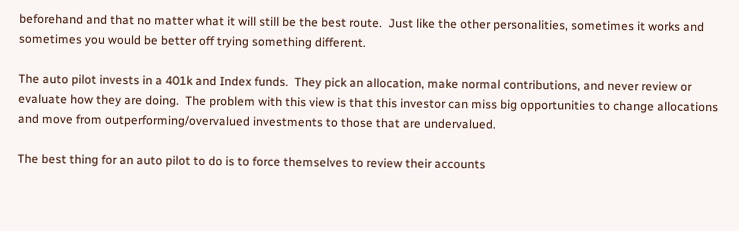beforehand and that no matter what it will still be the best route.  Just like the other personalities, sometimes it works and sometimes you would be better off trying something different.

The auto pilot invests in a 401k and Index funds.  They pick an allocation, make normal contributions, and never review or evaluate how they are doing.  The problem with this view is that this investor can miss big opportunities to change allocations and move from outperforming/overvalued investments to those that are undervalued.

The best thing for an auto pilot to do is to force themselves to review their accounts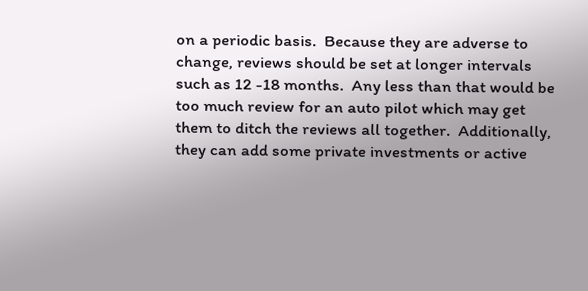on a periodic basis.  Because they are adverse to change, reviews should be set at longer intervals such as 12 -18 months.  Any less than that would be too much review for an auto pilot which may get them to ditch the reviews all together.  Additionally, they can add some private investments or active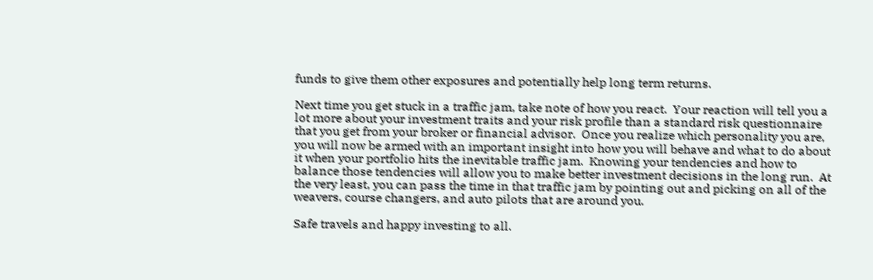funds to give them other exposures and potentially help long term returns.

Next time you get stuck in a traffic jam, take note of how you react.  Your reaction will tell you a lot more about your investment traits and your risk profile than a standard risk questionnaire that you get from your broker or financial advisor.  Once you realize which personality you are, you will now be armed with an important insight into how you will behave and what to do about it when your portfolio hits the inevitable traffic jam.  Knowing your tendencies and how to balance those tendencies will allow you to make better investment decisions in the long run.  At the very least, you can pass the time in that traffic jam by pointing out and picking on all of the weavers, course changers, and auto pilots that are around you.

Safe travels and happy investing to all.